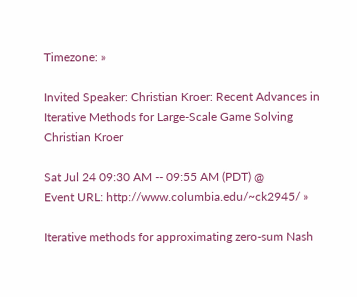Timezone: »

Invited Speaker: Christian Kroer: Recent Advances in Iterative Methods for Large-Scale Game Solving
Christian Kroer

Sat Jul 24 09:30 AM -- 09:55 AM (PDT) @
Event URL: http://www.columbia.edu/~ck2945/ »

Iterative methods for approximating zero-sum Nash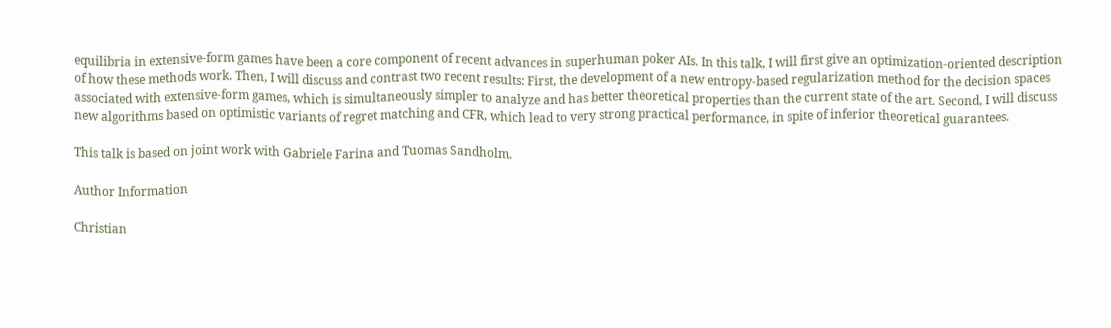equilibria in extensive-form games have been a core component of recent advances in superhuman poker AIs. In this talk, I will first give an optimization-oriented description of how these methods work. Then, I will discuss and contrast two recent results: First, the development of a new entropy-based regularization method for the decision spaces associated with extensive-form games, which is simultaneously simpler to analyze and has better theoretical properties than the current state of the art. Second, I will discuss new algorithms based on optimistic variants of regret matching and CFR, which lead to very strong practical performance, in spite of inferior theoretical guarantees.

This talk is based on joint work with Gabriele Farina and Tuomas Sandholm.

Author Information

Christian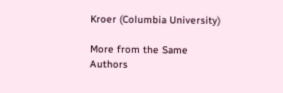Kroer (Columbia University)

More from the Same Authors